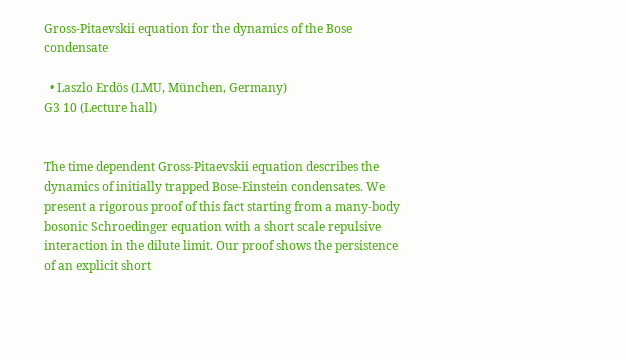Gross-Pitaevskii equation for the dynamics of the Bose condensate

  • Laszlo Erdös (LMU, München, Germany)
G3 10 (Lecture hall)


The time dependent Gross-Pitaevskii equation describes the dynamics of initially trapped Bose-Einstein condensates. We present a rigorous proof of this fact starting from a many-body bosonic Schroedinger equation with a short scale repulsive interaction in the dilute limit. Our proof shows the persistence of an explicit short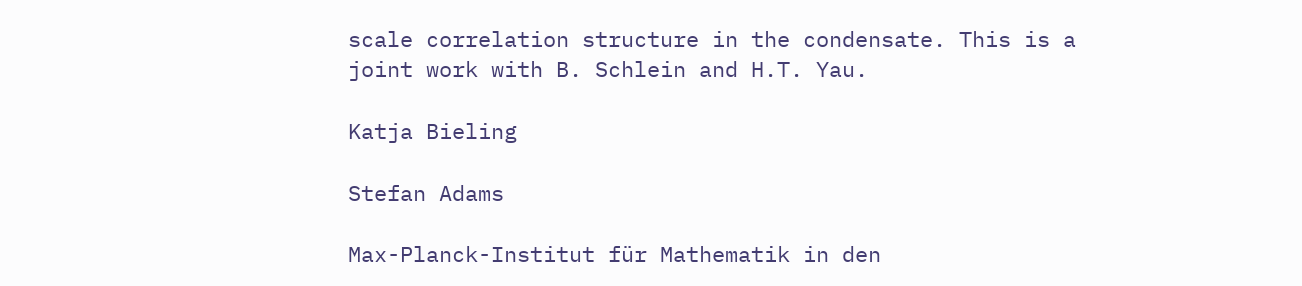scale correlation structure in the condensate. This is a joint work with B. Schlein and H.T. Yau.

Katja Bieling

Stefan Adams

Max-Planck-Institut für Mathematik in den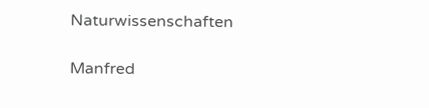Naturwissenschaften

Manfred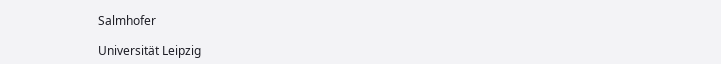Salmhofer

Universität Leipzig